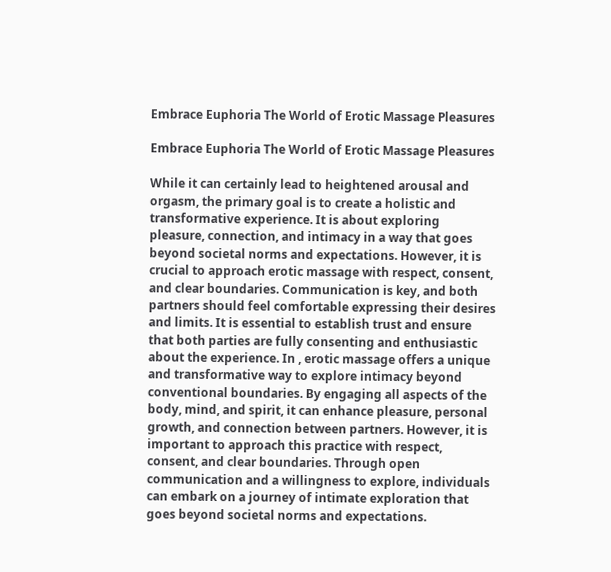Embrace Euphoria The World of Erotic Massage Pleasures

Embrace Euphoria The World of Erotic Massage Pleasures

While it can certainly lead to heightened arousal and orgasm, the primary goal is to create a holistic and transformative experience. It is about exploring pleasure, connection, and intimacy in a way that goes beyond societal norms and expectations. However, it is crucial to approach erotic massage with respect, consent, and clear boundaries. Communication is key, and both partners should feel comfortable expressing their desires and limits. It is essential to establish trust and ensure that both parties are fully consenting and enthusiastic about the experience. In , erotic massage offers a unique and transformative way to explore intimacy beyond conventional boundaries. By engaging all aspects of the body, mind, and spirit, it can enhance pleasure, personal growth, and connection between partners. However, it is important to approach this practice with respect, consent, and clear boundaries. Through open communication and a willingness to explore, individuals can embark on a journey of intimate exploration that goes beyond societal norms and expectations.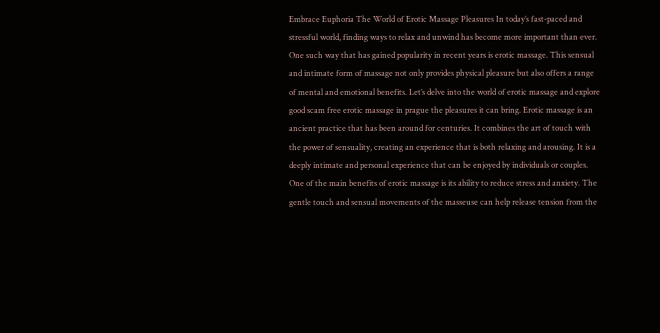Embrace Euphoria The World of Erotic Massage Pleasures In today’s fast-paced and stressful world, finding ways to relax and unwind has become more important than ever. One such way that has gained popularity in recent years is erotic massage. This sensual and intimate form of massage not only provides physical pleasure but also offers a range of mental and emotional benefits. Let’s delve into the world of erotic massage and explore good scam free erotic massage in prague the pleasures it can bring. Erotic massage is an ancient practice that has been around for centuries. It combines the art of touch with the power of sensuality, creating an experience that is both relaxing and arousing. It is a deeply intimate and personal experience that can be enjoyed by individuals or couples. One of the main benefits of erotic massage is its ability to reduce stress and anxiety. The gentle touch and sensual movements of the masseuse can help release tension from the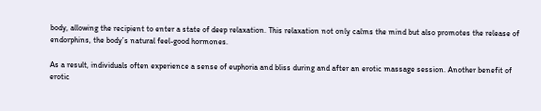body, allowing the recipient to enter a state of deep relaxation. This relaxation not only calms the mind but also promotes the release of endorphins, the body’s natural feel-good hormones.

As a result, individuals often experience a sense of euphoria and bliss during and after an erotic massage session. Another benefit of erotic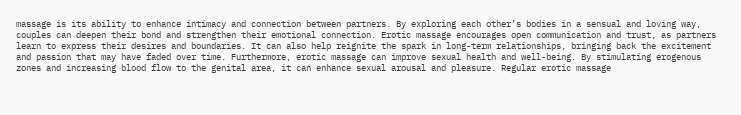massage is its ability to enhance intimacy and connection between partners. By exploring each other’s bodies in a sensual and loving way, couples can deepen their bond and strengthen their emotional connection. Erotic massage encourages open communication and trust, as partners learn to express their desires and boundaries. It can also help reignite the spark in long-term relationships, bringing back the excitement and passion that may have faded over time. Furthermore, erotic massage can improve sexual health and well-being. By stimulating erogenous zones and increasing blood flow to the genital area, it can enhance sexual arousal and pleasure. Regular erotic massage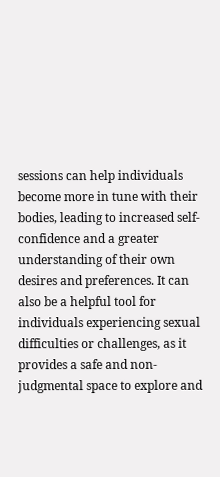sessions can help individuals become more in tune with their bodies, leading to increased self-confidence and a greater understanding of their own desires and preferences. It can also be a helpful tool for individuals experiencing sexual difficulties or challenges, as it provides a safe and non-judgmental space to explore and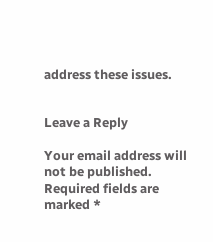address these issues.


Leave a Reply

Your email address will not be published. Required fields are marked *